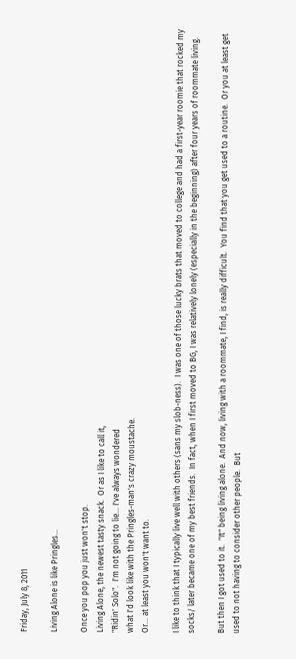Friday, July 8, 2011

Living Alone is like Pringles...

Once you pop you just won't stop.
Living Alone, the newest tasty snack.  Or as I like to call it,
"Ridin' Solo".  I'm not going to lie... I've always wondered
what I'd look like with the Pringles-man's crazy moustache.
Or... at least you won't want to.

I like to think that I typically live well with others (sans my slob-ness).  I was one of those lucky brats that moved to college and had a first-year roomie that rocked my socks/ later became one of my best friends.  In fact, when I first moved to BG, I was relatively lonely (especially in the beginning) after four years of roommate living.

But then I got used to it.  "It" being living alone.  And now, living with a roommate, I find, is really difficult.  You find that you get used to a routine.  Or you at least get used to not having to consider other people.  But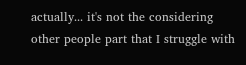actually... it's not the considering other people part that I struggle with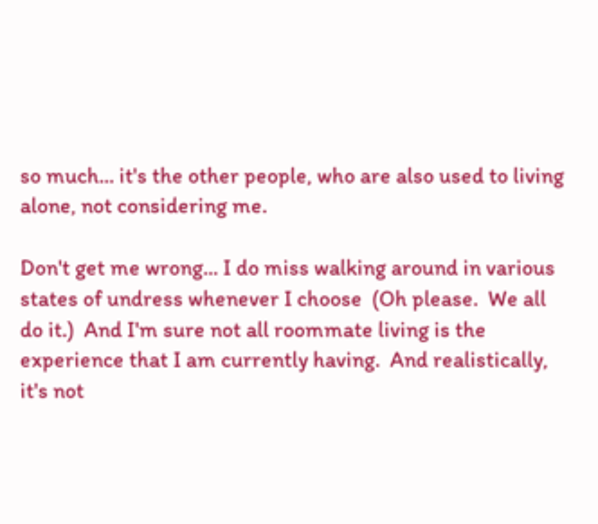so much... it's the other people, who are also used to living alone, not considering me.

Don't get me wrong... I do miss walking around in various states of undress whenever I choose  (Oh please.  We all do it.)  And I'm sure not all roommate living is the experience that I am currently having.  And realistically, it's not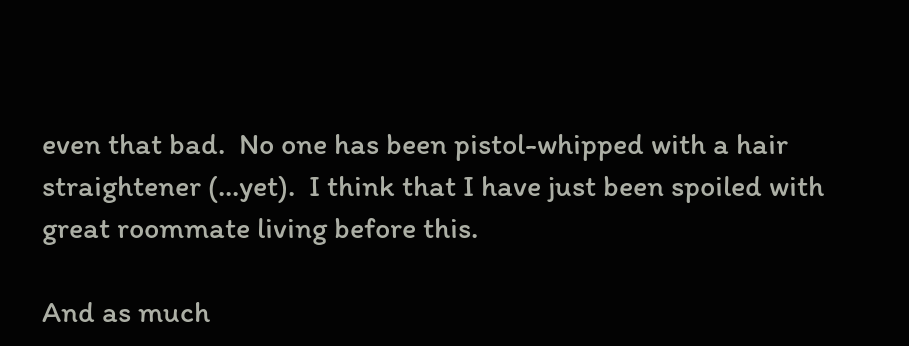even that bad.  No one has been pistol-whipped with a hair straightener (...yet).  I think that I have just been spoiled with great roommate living before this.

And as much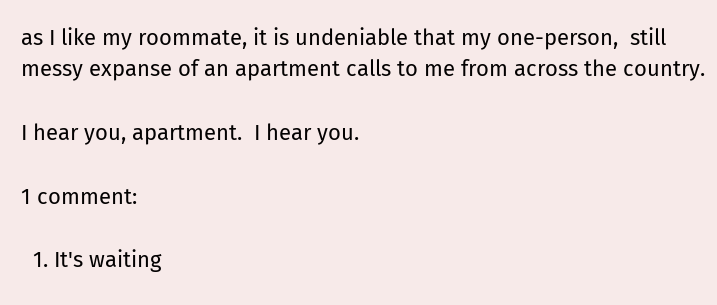as I like my roommate, it is undeniable that my one-person,  still messy expanse of an apartment calls to me from across the country.

I hear you, apartment.  I hear you.

1 comment:

  1. It's waiting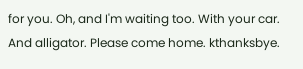for you. Oh, and I'm waiting too. With your car. And alligator. Please come home. kthanksbye.